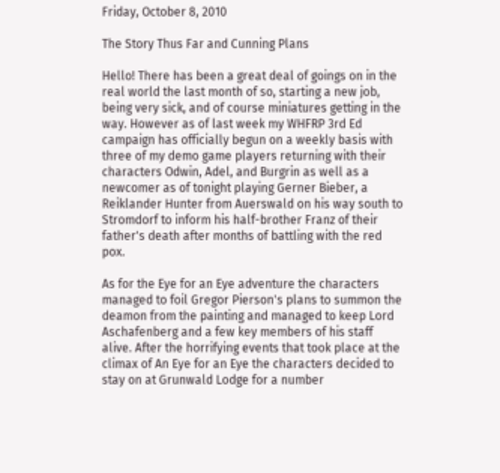Friday, October 8, 2010

The Story Thus Far and Cunning Plans

Hello! There has been a great deal of goings on in the real world the last month of so, starting a new job, being very sick, and of course miniatures getting in the way. However as of last week my WHFRP 3rd Ed campaign has officially begun on a weekly basis with three of my demo game players returning with their characters Odwin, Adel, and Burgrin as well as a newcomer as of tonight playing Gerner Bieber, a Reiklander Hunter from Auerswald on his way south to Stromdorf to inform his half-brother Franz of their father's death after months of battling with the red pox.

As for the Eye for an Eye adventure the characters managed to foil Gregor Pierson's plans to summon the deamon from the painting and managed to keep Lord Aschafenberg and a few key members of his staff alive. After the horrifying events that took place at the climax of An Eye for an Eye the characters decided to stay on at Grunwald Lodge for a number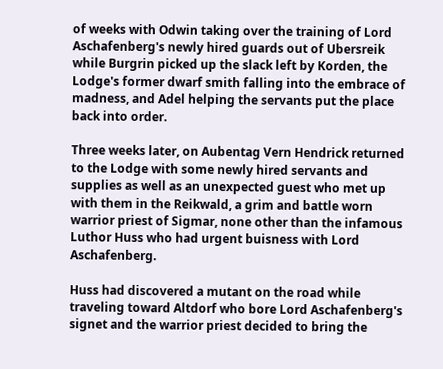of weeks with Odwin taking over the training of Lord Aschafenberg's newly hired guards out of Ubersreik while Burgrin picked up the slack left by Korden, the Lodge's former dwarf smith falling into the embrace of madness, and Adel helping the servants put the place back into order.

Three weeks later, on Aubentag Vern Hendrick returned to the Lodge with some newly hired servants and supplies as well as an unexpected guest who met up with them in the Reikwald, a grim and battle worn warrior priest of Sigmar, none other than the infamous Luthor Huss who had urgent buisness with Lord Aschafenberg.

Huss had discovered a mutant on the road while traveling toward Altdorf who bore Lord Aschafenberg's signet and the warrior priest decided to bring the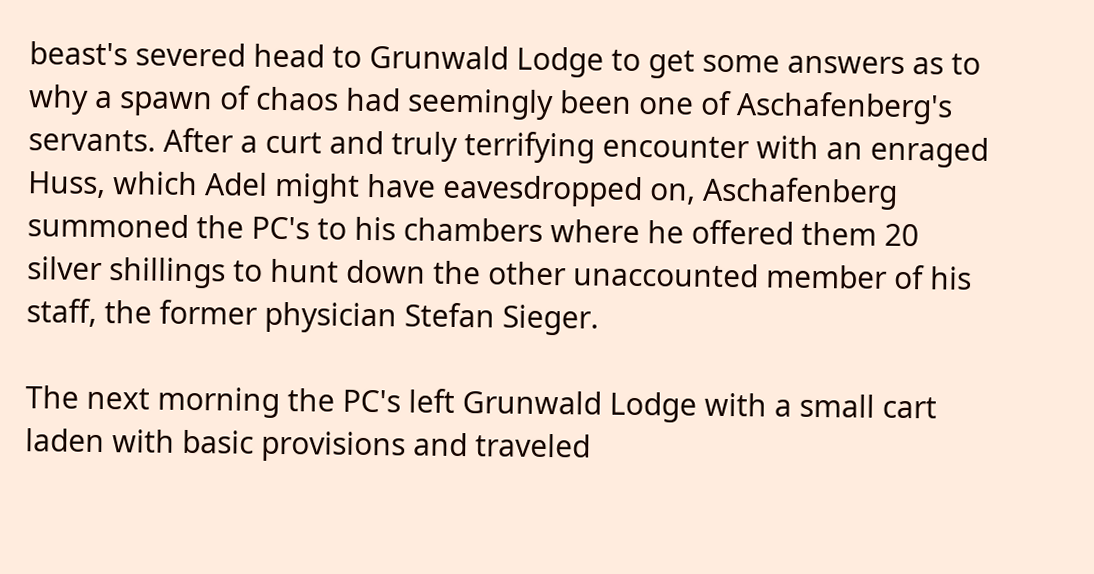beast's severed head to Grunwald Lodge to get some answers as to why a spawn of chaos had seemingly been one of Aschafenberg's servants. After a curt and truly terrifying encounter with an enraged Huss, which Adel might have eavesdropped on, Aschafenberg summoned the PC's to his chambers where he offered them 20 silver shillings to hunt down the other unaccounted member of his staff, the former physician Stefan Sieger.

The next morning the PC's left Grunwald Lodge with a small cart laden with basic provisions and traveled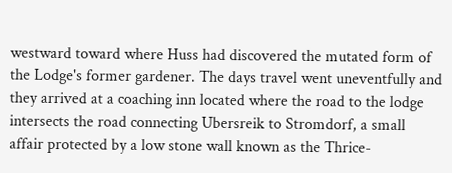westward toward where Huss had discovered the mutated form of the Lodge's former gardener. The days travel went uneventfully and they arrived at a coaching inn located where the road to the lodge intersects the road connecting Ubersreik to Stromdorf, a small affair protected by a low stone wall known as the Thrice-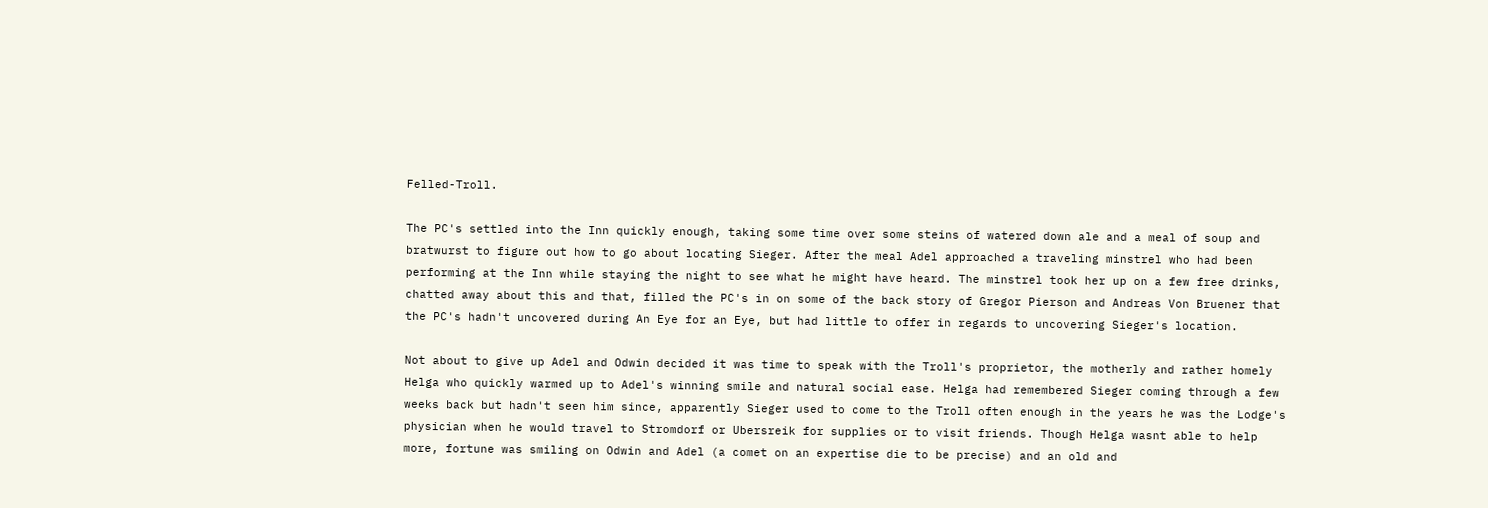Felled-Troll.

The PC's settled into the Inn quickly enough, taking some time over some steins of watered down ale and a meal of soup and bratwurst to figure out how to go about locating Sieger. After the meal Adel approached a traveling minstrel who had been performing at the Inn while staying the night to see what he might have heard. The minstrel took her up on a few free drinks, chatted away about this and that, filled the PC's in on some of the back story of Gregor Pierson and Andreas Von Bruener that the PC's hadn't uncovered during An Eye for an Eye, but had little to offer in regards to uncovering Sieger's location.

Not about to give up Adel and Odwin decided it was time to speak with the Troll's proprietor, the motherly and rather homely Helga who quickly warmed up to Adel's winning smile and natural social ease. Helga had remembered Sieger coming through a few weeks back but hadn't seen him since, apparently Sieger used to come to the Troll often enough in the years he was the Lodge's physician when he would travel to Stromdorf or Ubersreik for supplies or to visit friends. Though Helga wasnt able to help more, fortune was smiling on Odwin and Adel (a comet on an expertise die to be precise) and an old and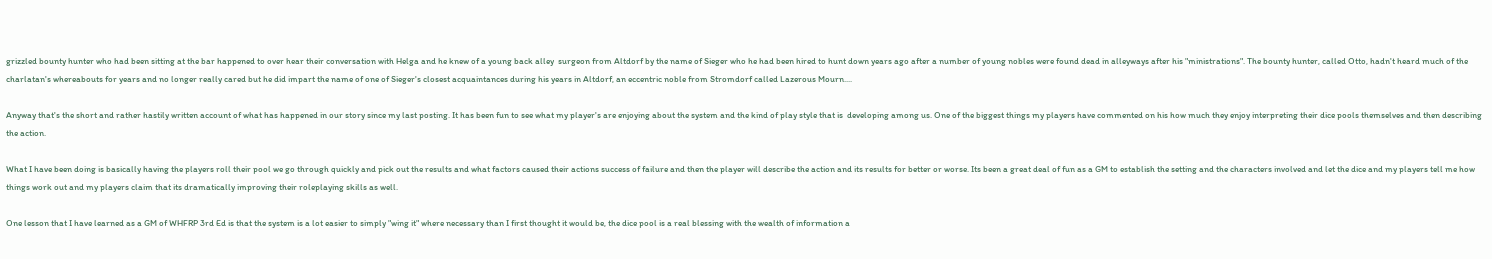grizzled bounty hunter who had been sitting at the bar happened to over hear their conversation with Helga and he knew of a young back alley  surgeon from Altdorf by the name of Sieger who he had been hired to hunt down years ago after a number of young nobles were found dead in alleyways after his "ministrations". The bounty hunter, called Otto, hadn't heard much of the charlatan's whereabouts for years and no longer really cared but he did impart the name of one of Sieger's closest acquaintances during his years in Altdorf, an eccentric noble from Stromdorf called Lazerous Mourn....

Anyway that's the short and rather hastily written account of what has happened in our story since my last posting. It has been fun to see what my player's are enjoying about the system and the kind of play style that is  developing among us. One of the biggest things my players have commented on his how much they enjoy interpreting their dice pools themselves and then describing the action.

What I have been doing is basically having the players roll their pool we go through quickly and pick out the results and what factors caused their actions success of failure and then the player will describe the action and its results for better or worse. Its been a great deal of fun as a GM to establish the setting and the characters involved and let the dice and my players tell me how things work out and my players claim that its dramatically improving their roleplaying skills as well.

One lesson that I have learned as a GM of WHFRP 3rd Ed is that the system is a lot easier to simply "wing it" where necessary than I first thought it would be, the dice pool is a real blessing with the wealth of information a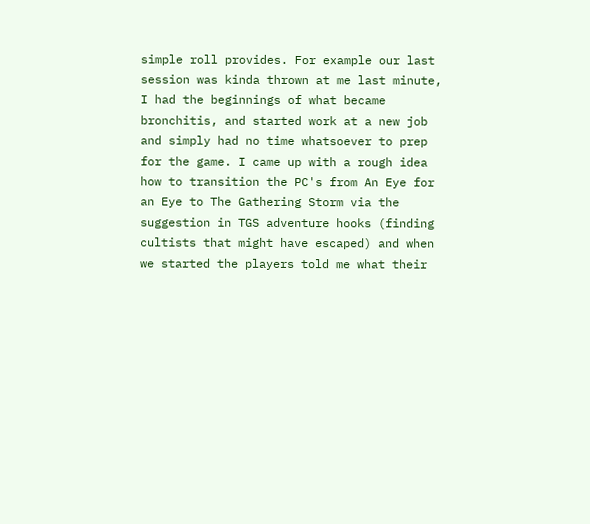simple roll provides. For example our last session was kinda thrown at me last minute, I had the beginnings of what became bronchitis, and started work at a new job and simply had no time whatsoever to prep for the game. I came up with a rough idea how to transition the PC's from An Eye for an Eye to The Gathering Storm via the suggestion in TGS adventure hooks (finding cultists that might have escaped) and when we started the players told me what their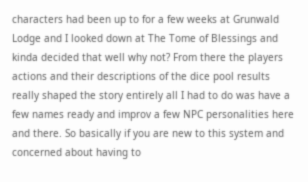characters had been up to for a few weeks at Grunwald Lodge and I looked down at The Tome of Blessings and kinda decided that well why not? From there the players actions and their descriptions of the dice pool results really shaped the story entirely all I had to do was have a few names ready and improv a few NPC personalities here and there. So basically if you are new to this system and concerned about having to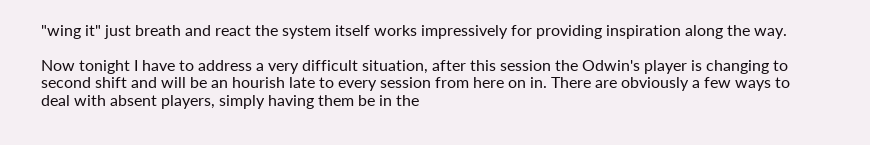"wing it" just breath and react the system itself works impressively for providing inspiration along the way.

Now tonight I have to address a very difficult situation, after this session the Odwin's player is changing to second shift and will be an hourish late to every session from here on in. There are obviously a few ways to deal with absent players, simply having them be in the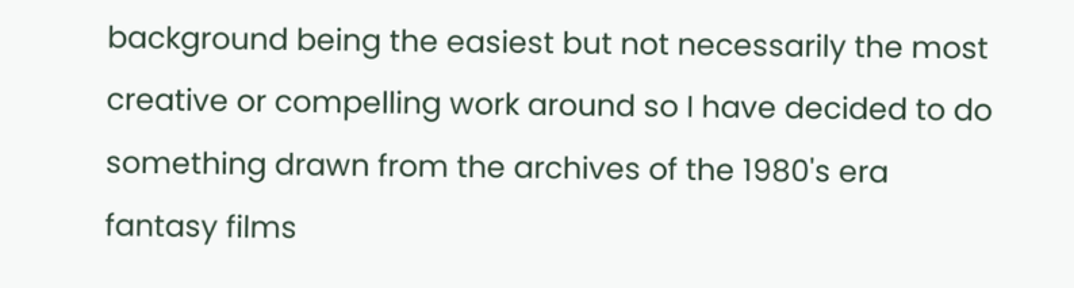background being the easiest but not necessarily the most creative or compelling work around so I have decided to do something drawn from the archives of the 1980's era fantasy films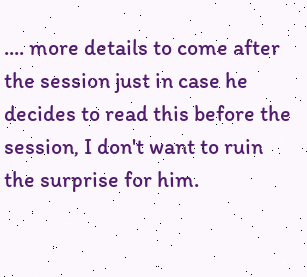.... more details to come after the session just in case he decides to read this before the session, I don't want to ruin the surprise for him.